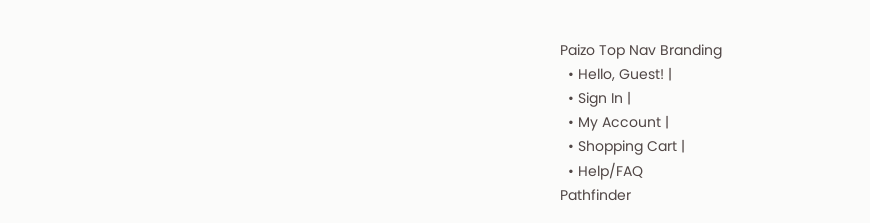Paizo Top Nav Branding
  • Hello, Guest! |
  • Sign In |
  • My Account |
  • Shopping Cart |
  • Help/FAQ
Pathfinder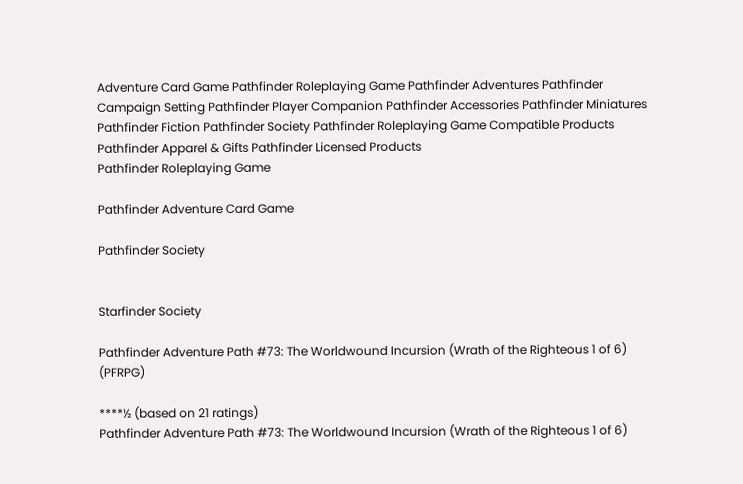Adventure Card Game Pathfinder Roleplaying Game Pathfinder Adventures Pathfinder Campaign Setting Pathfinder Player Companion Pathfinder Accessories Pathfinder Miniatures Pathfinder Fiction Pathfinder Society Pathfinder Roleplaying Game Compatible Products Pathfinder Apparel & Gifts Pathfinder Licensed Products
Pathfinder Roleplaying Game

Pathfinder Adventure Card Game

Pathfinder Society


Starfinder Society

Pathfinder Adventure Path #73: The Worldwound Incursion (Wrath of the Righteous 1 of 6) (PFRPG)

****½ (based on 21 ratings)
Pathfinder Adventure Path #73: The Worldwound Incursion (Wrath of the Righteous 1 of 6)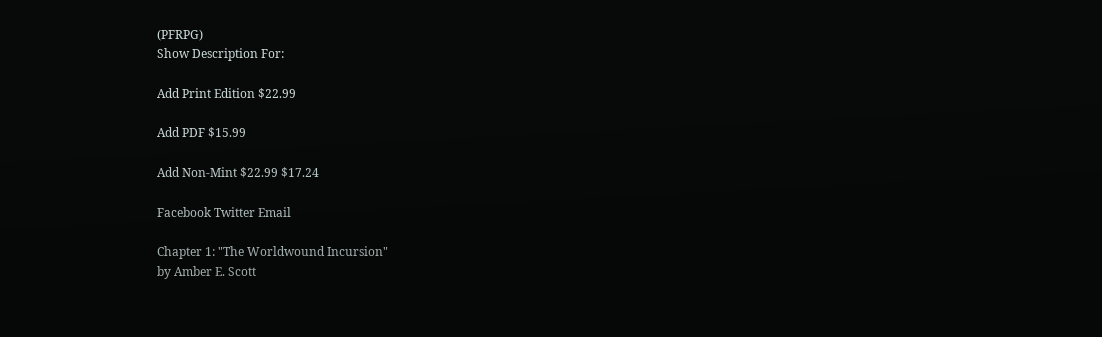(PFRPG)
Show Description For:

Add Print Edition $22.99

Add PDF $15.99

Add Non-Mint $22.99 $17.24

Facebook Twitter Email

Chapter 1: "The Worldwound Incursion"
by Amber E. Scott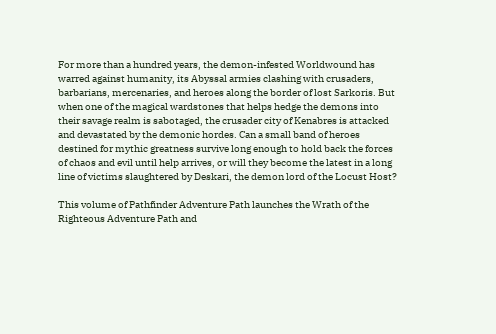For more than a hundred years, the demon-infested Worldwound has warred against humanity, its Abyssal armies clashing with crusaders, barbarians, mercenaries, and heroes along the border of lost Sarkoris. But when one of the magical wardstones that helps hedge the demons into their savage realm is sabotaged, the crusader city of Kenabres is attacked and devastated by the demonic hordes. Can a small band of heroes destined for mythic greatness survive long enough to hold back the forces of chaos and evil until help arrives, or will they become the latest in a long line of victims slaughtered by Deskari, the demon lord of the Locust Host?

This volume of Pathfinder Adventure Path launches the Wrath of the Righteous Adventure Path and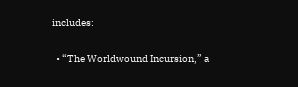includes:

  • “The Worldwound Incursion,” a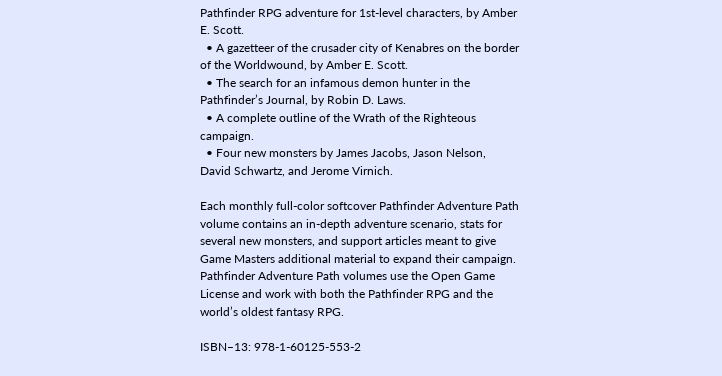Pathfinder RPG adventure for 1st-level characters, by Amber E. Scott.
  • A gazetteer of the crusader city of Kenabres on the border of the Worldwound, by Amber E. Scott.
  • The search for an infamous demon hunter in the Pathfinder’s Journal, by Robin D. Laws.
  • A complete outline of the Wrath of the Righteous campaign.
  • Four new monsters by James Jacobs, Jason Nelson, David Schwartz, and Jerome Virnich.

Each monthly full-color softcover Pathfinder Adventure Path volume contains an in-depth adventure scenario, stats for several new monsters, and support articles meant to give Game Masters additional material to expand their campaign. Pathfinder Adventure Path volumes use the Open Game License and work with both the Pathfinder RPG and the world’s oldest fantasy RPG.

ISBN–13: 978-1-60125-553-2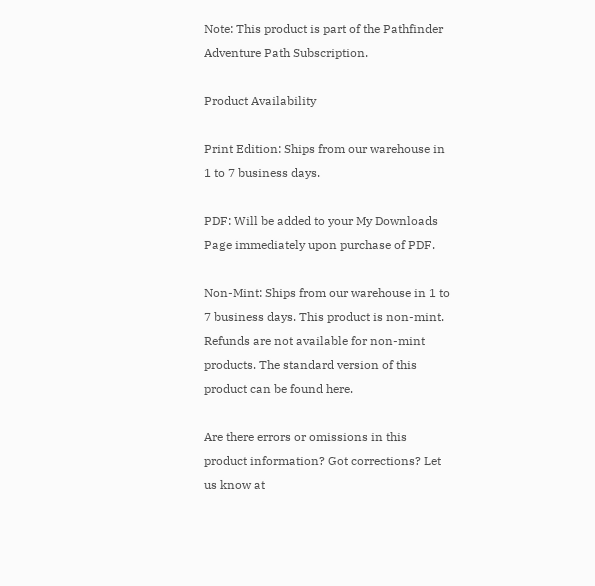Note: This product is part of the Pathfinder Adventure Path Subscription.

Product Availability

Print Edition: Ships from our warehouse in 1 to 7 business days.

PDF: Will be added to your My Downloads Page immediately upon purchase of PDF.

Non-Mint: Ships from our warehouse in 1 to 7 business days. This product is non-mint. Refunds are not available for non-mint products. The standard version of this product can be found here.

Are there errors or omissions in this product information? Got corrections? Let us know at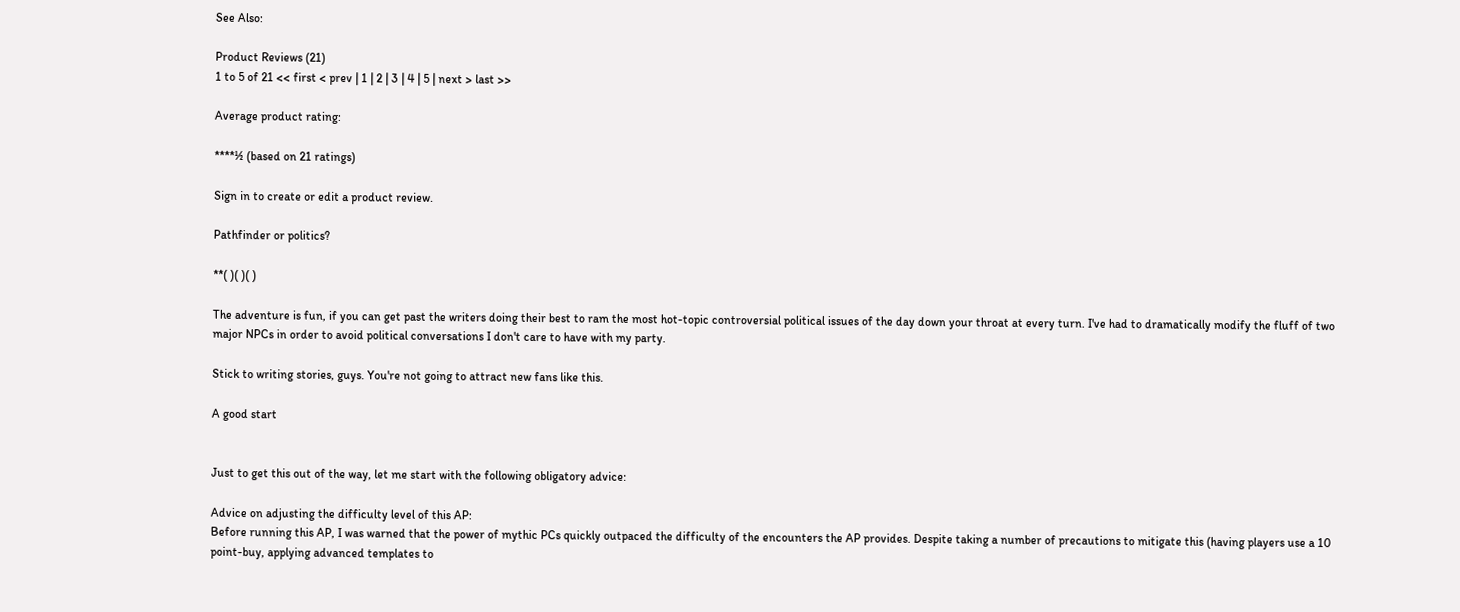See Also:

Product Reviews (21)
1 to 5 of 21 << first < prev | 1 | 2 | 3 | 4 | 5 | next > last >>

Average product rating:

****½ (based on 21 ratings)

Sign in to create or edit a product review.

Pathfinder or politics?

**( )( )( )

The adventure is fun, if you can get past the writers doing their best to ram the most hot-topic controversial political issues of the day down your throat at every turn. I've had to dramatically modify the fluff of two major NPCs in order to avoid political conversations I don't care to have with my party.

Stick to writing stories, guys. You're not going to attract new fans like this.

A good start


Just to get this out of the way, let me start with the following obligatory advice:

Advice on adjusting the difficulty level of this AP:
Before running this AP, I was warned that the power of mythic PCs quickly outpaced the difficulty of the encounters the AP provides. Despite taking a number of precautions to mitigate this (having players use a 10 point-buy, applying advanced templates to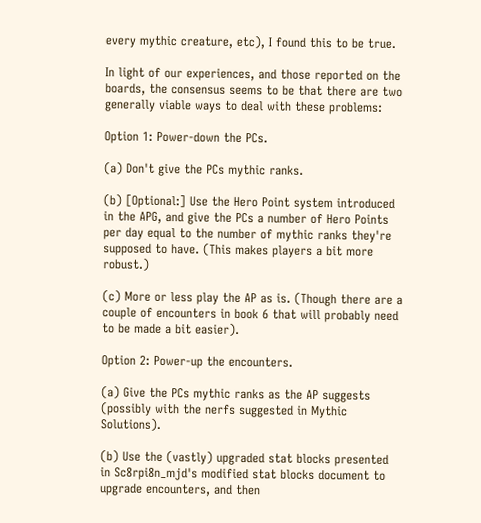every mythic creature, etc), I found this to be true.

In light of our experiences, and those reported on the boards, the consensus seems to be that there are two generally viable ways to deal with these problems:

Option 1: Power-down the PCs.

(a) Don't give the PCs mythic ranks.

(b) [Optional:] Use the Hero Point system introduced in the APG, and give the PCs a number of Hero Points per day equal to the number of mythic ranks they're supposed to have. (This makes players a bit more robust.)

(c) More or less play the AP as is. (Though there are a couple of encounters in book 6 that will probably need to be made a bit easier).

Option 2: Power-up the encounters.

(a) Give the PCs mythic ranks as the AP suggests (possibly with the nerfs suggested in Mythic Solutions).

(b) Use the (vastly) upgraded stat blocks presented in Sc8rpi8n_mjd's modified stat blocks document to upgrade encounters, and then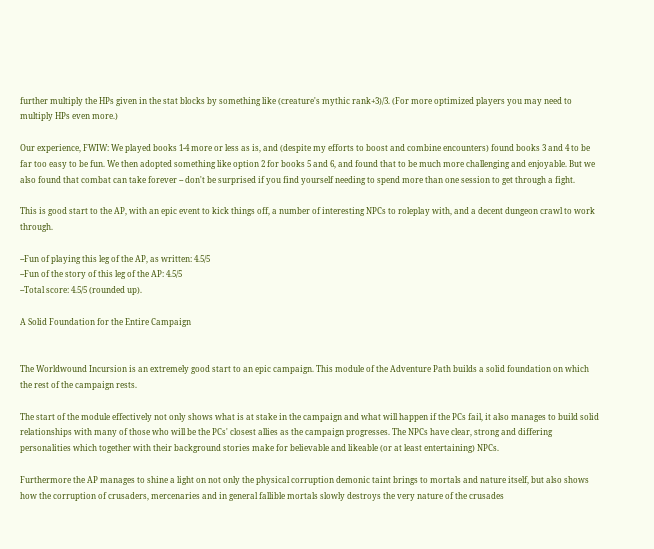further multiply the HPs given in the stat blocks by something like (creature's mythic rank+3)/3. (For more optimized players you may need to multiply HPs even more.)

Our experience, FWIW: We played books 1-4 more or less as is, and (despite my efforts to boost and combine encounters) found books 3 and 4 to be far too easy to be fun. We then adopted something like option 2 for books 5 and 6, and found that to be much more challenging and enjoyable. But we also found that combat can take forever -- don't be surprised if you find yourself needing to spend more than one session to get through a fight.

This is good start to the AP, with an epic event to kick things off, a number of interesting NPCs to roleplay with, and a decent dungeon crawl to work through.

--Fun of playing this leg of the AP, as written: 4.5/5
--Fun of the story of this leg of the AP: 4.5/5
--Total score: 4.5/5 (rounded up).

A Solid Foundation for the Entire Campaign


The Worldwound Incursion is an extremely good start to an epic campaign. This module of the Adventure Path builds a solid foundation on which the rest of the campaign rests.

The start of the module effectively not only shows what is at stake in the campaign and what will happen if the PCs fail, it also manages to build solid relationships with many of those who will be the PCs' closest allies as the campaign progresses. The NPCs have clear, strong and differing personalities which together with their background stories make for believable and likeable (or at least entertaining) NPCs.

Furthermore the AP manages to shine a light on not only the physical corruption demonic taint brings to mortals and nature itself, but also shows how the corruption of crusaders, mercenaries and in general fallible mortals slowly destroys the very nature of the crusades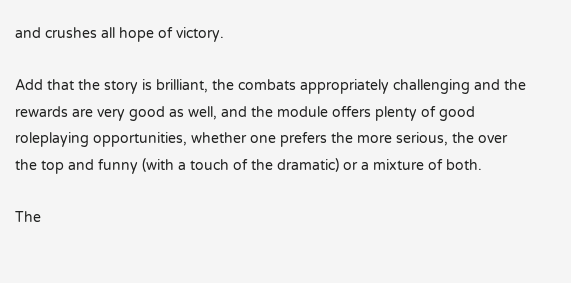and crushes all hope of victory.

Add that the story is brilliant, the combats appropriately challenging and the rewards are very good as well, and the module offers plenty of good roleplaying opportunities, whether one prefers the more serious, the over the top and funny (with a touch of the dramatic) or a mixture of both.

The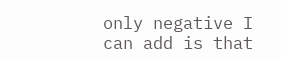only negative I can add is that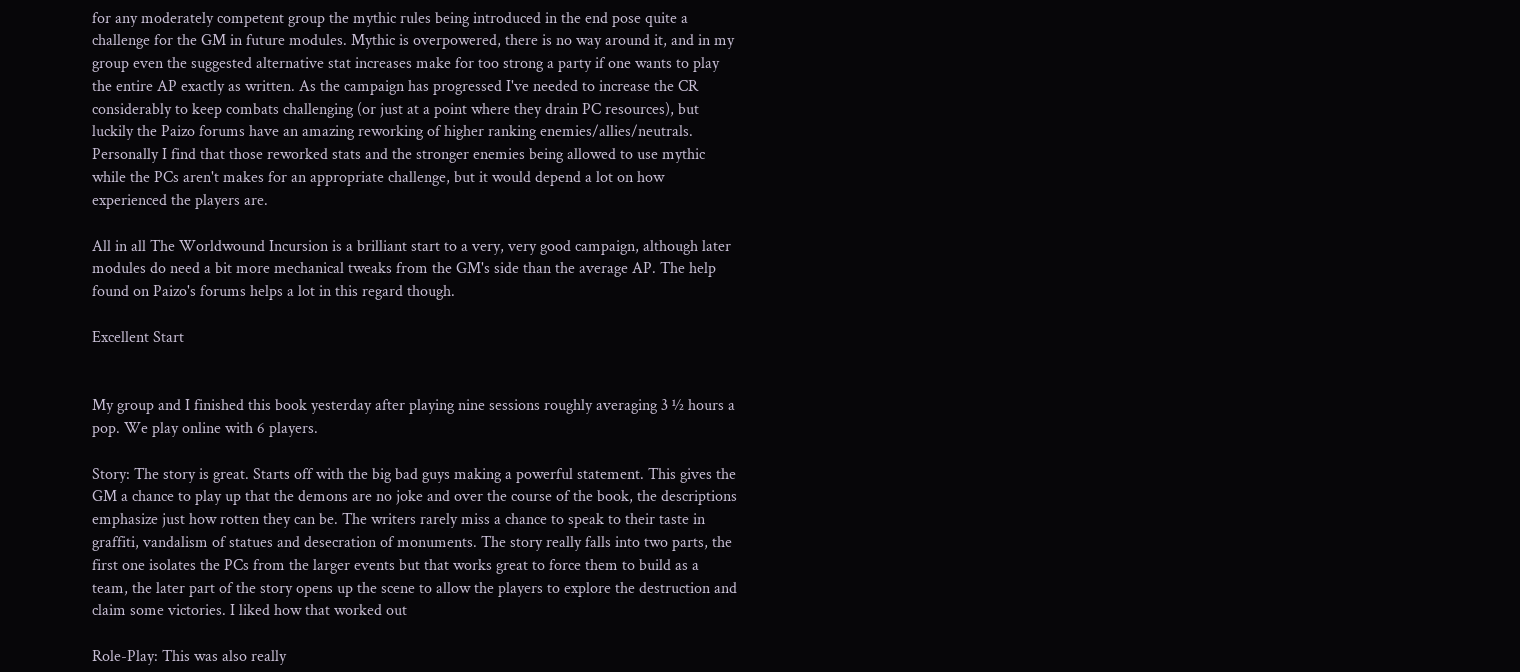for any moderately competent group the mythic rules being introduced in the end pose quite a challenge for the GM in future modules. Mythic is overpowered, there is no way around it, and in my group even the suggested alternative stat increases make for too strong a party if one wants to play the entire AP exactly as written. As the campaign has progressed I've needed to increase the CR considerably to keep combats challenging (or just at a point where they drain PC resources), but luckily the Paizo forums have an amazing reworking of higher ranking enemies/allies/neutrals. Personally I find that those reworked stats and the stronger enemies being allowed to use mythic while the PCs aren't makes for an appropriate challenge, but it would depend a lot on how experienced the players are.

All in all The Worldwound Incursion is a brilliant start to a very, very good campaign, although later modules do need a bit more mechanical tweaks from the GM's side than the average AP. The help found on Paizo's forums helps a lot in this regard though.

Excellent Start


My group and I finished this book yesterday after playing nine sessions roughly averaging 3 ½ hours a pop. We play online with 6 players.

Story: The story is great. Starts off with the big bad guys making a powerful statement. This gives the GM a chance to play up that the demons are no joke and over the course of the book, the descriptions emphasize just how rotten they can be. The writers rarely miss a chance to speak to their taste in graffiti, vandalism of statues and desecration of monuments. The story really falls into two parts, the first one isolates the PCs from the larger events but that works great to force them to build as a team, the later part of the story opens up the scene to allow the players to explore the destruction and claim some victories. I liked how that worked out

Role-Play: This was also really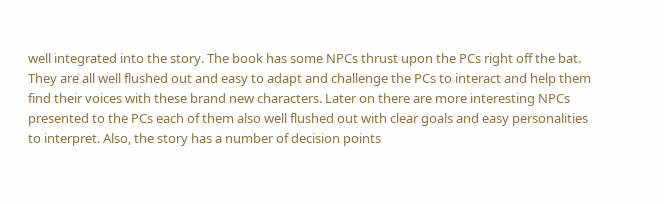well integrated into the story. The book has some NPCs thrust upon the PCs right off the bat. They are all well flushed out and easy to adapt and challenge the PCs to interact and help them find their voices with these brand new characters. Later on there are more interesting NPCs presented to the PCs each of them also well flushed out with clear goals and easy personalities to interpret. Also, the story has a number of decision points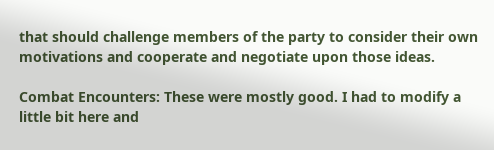that should challenge members of the party to consider their own motivations and cooperate and negotiate upon those ideas.

Combat Encounters: These were mostly good. I had to modify a little bit here and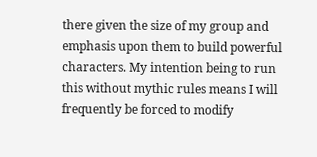there given the size of my group and emphasis upon them to build powerful characters. My intention being to run this without mythic rules means I will frequently be forced to modify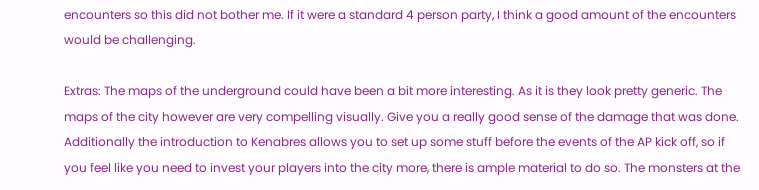encounters so this did not bother me. If it were a standard 4 person party, I think a good amount of the encounters would be challenging.

Extras: The maps of the underground could have been a bit more interesting. As it is they look pretty generic. The maps of the city however are very compelling visually. Give you a really good sense of the damage that was done. Additionally the introduction to Kenabres allows you to set up some stuff before the events of the AP kick off, so if you feel like you need to invest your players into the city more, there is ample material to do so. The monsters at the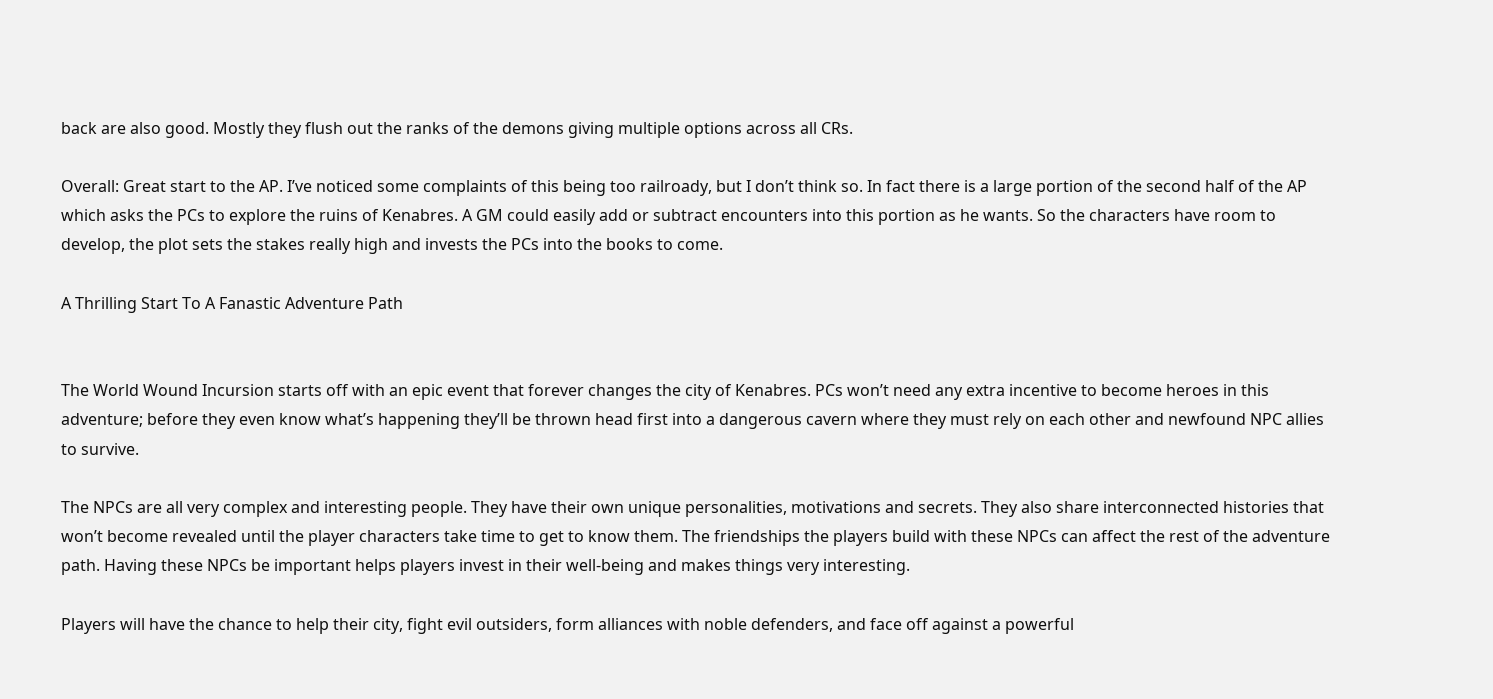back are also good. Mostly they flush out the ranks of the demons giving multiple options across all CRs.

Overall: Great start to the AP. I’ve noticed some complaints of this being too railroady, but I don’t think so. In fact there is a large portion of the second half of the AP which asks the PCs to explore the ruins of Kenabres. A GM could easily add or subtract encounters into this portion as he wants. So the characters have room to develop, the plot sets the stakes really high and invests the PCs into the books to come.

A Thrilling Start To A Fanastic Adventure Path


The World Wound Incursion starts off with an epic event that forever changes the city of Kenabres. PCs won’t need any extra incentive to become heroes in this adventure; before they even know what’s happening they’ll be thrown head first into a dangerous cavern where they must rely on each other and newfound NPC allies to survive.

The NPCs are all very complex and interesting people. They have their own unique personalities, motivations and secrets. They also share interconnected histories that won’t become revealed until the player characters take time to get to know them. The friendships the players build with these NPCs can affect the rest of the adventure path. Having these NPCs be important helps players invest in their well-being and makes things very interesting.

Players will have the chance to help their city, fight evil outsiders, form alliances with noble defenders, and face off against a powerful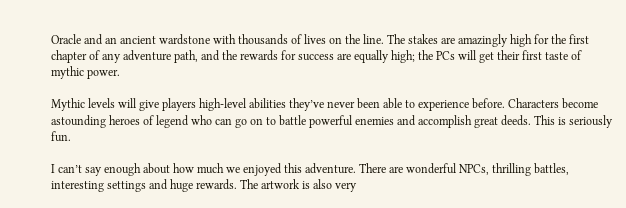Oracle and an ancient wardstone with thousands of lives on the line. The stakes are amazingly high for the first chapter of any adventure path, and the rewards for success are equally high; the PCs will get their first taste of mythic power.

Mythic levels will give players high-level abilities they’ve never been able to experience before. Characters become astounding heroes of legend who can go on to battle powerful enemies and accomplish great deeds. This is seriously fun.

I can’t say enough about how much we enjoyed this adventure. There are wonderful NPCs, thrilling battles, interesting settings and huge rewards. The artwork is also very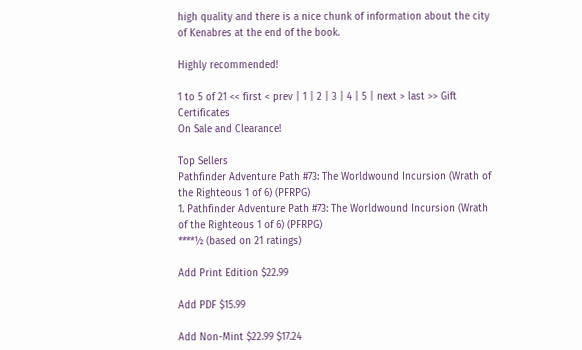high quality and there is a nice chunk of information about the city of Kenabres at the end of the book.

Highly recommended!

1 to 5 of 21 << first < prev | 1 | 2 | 3 | 4 | 5 | next > last >> Gift Certificates
On Sale and Clearance!

Top Sellers
Pathfinder Adventure Path #73: The Worldwound Incursion (Wrath of the Righteous 1 of 6) (PFRPG)
1. Pathfinder Adventure Path #73: The Worldwound Incursion (Wrath of the Righteous 1 of 6) (PFRPG)
****½ (based on 21 ratings)

Add Print Edition $22.99

Add PDF $15.99

Add Non-Mint $22.99 $17.24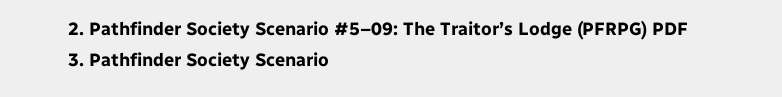2. Pathfinder Society Scenario #5–09: The Traitor’s Lodge (PFRPG) PDF
3. Pathfinder Society Scenario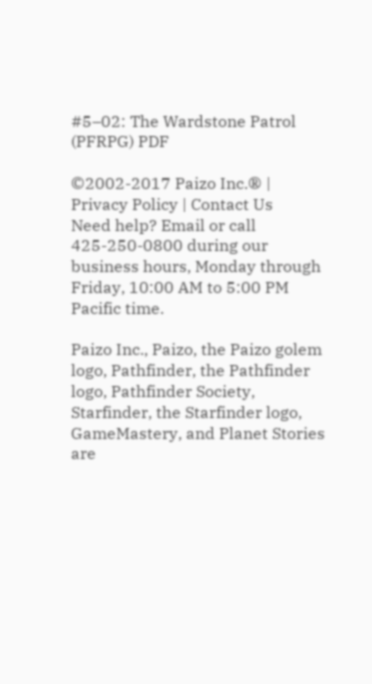#5–02: The Wardstone Patrol (PFRPG) PDF

©2002-2017 Paizo Inc.® | Privacy Policy | Contact Us
Need help? Email or call 425-250-0800 during our business hours, Monday through Friday, 10:00 AM to 5:00 PM Pacific time.

Paizo Inc., Paizo, the Paizo golem logo, Pathfinder, the Pathfinder logo, Pathfinder Society, Starfinder, the Starfinder logo, GameMastery, and Planet Stories are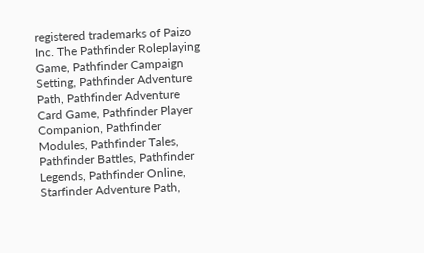registered trademarks of Paizo Inc. The Pathfinder Roleplaying Game, Pathfinder Campaign Setting, Pathfinder Adventure Path, Pathfinder Adventure Card Game, Pathfinder Player Companion, Pathfinder Modules, Pathfinder Tales, Pathfinder Battles, Pathfinder Legends, Pathfinder Online, Starfinder Adventure Path,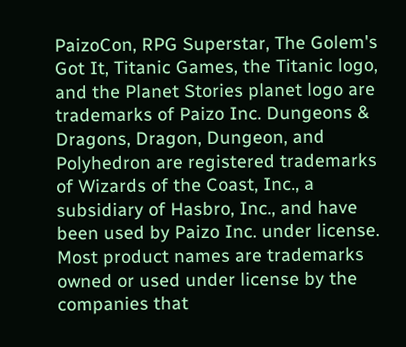PaizoCon, RPG Superstar, The Golem's Got It, Titanic Games, the Titanic logo, and the Planet Stories planet logo are trademarks of Paizo Inc. Dungeons & Dragons, Dragon, Dungeon, and Polyhedron are registered trademarks of Wizards of the Coast, Inc., a subsidiary of Hasbro, Inc., and have been used by Paizo Inc. under license. Most product names are trademarks owned or used under license by the companies that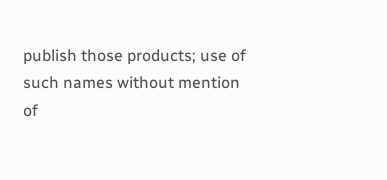publish those products; use of such names without mention of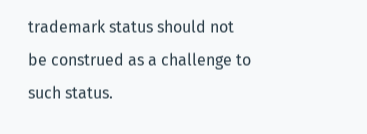trademark status should not be construed as a challenge to such status.